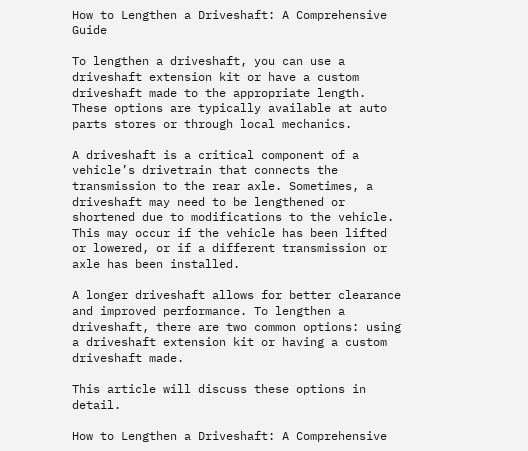How to Lengthen a Driveshaft: A Comprehensive Guide

To lengthen a driveshaft, you can use a driveshaft extension kit or have a custom driveshaft made to the appropriate length. These options are typically available at auto parts stores or through local mechanics.

A driveshaft is a critical component of a vehicle’s drivetrain that connects the transmission to the rear axle. Sometimes, a driveshaft may need to be lengthened or shortened due to modifications to the vehicle. This may occur if the vehicle has been lifted or lowered, or if a different transmission or axle has been installed.

A longer driveshaft allows for better clearance and improved performance. To lengthen a driveshaft, there are two common options: using a driveshaft extension kit or having a custom driveshaft made.

This article will discuss these options in detail.

How to Lengthen a Driveshaft: A Comprehensive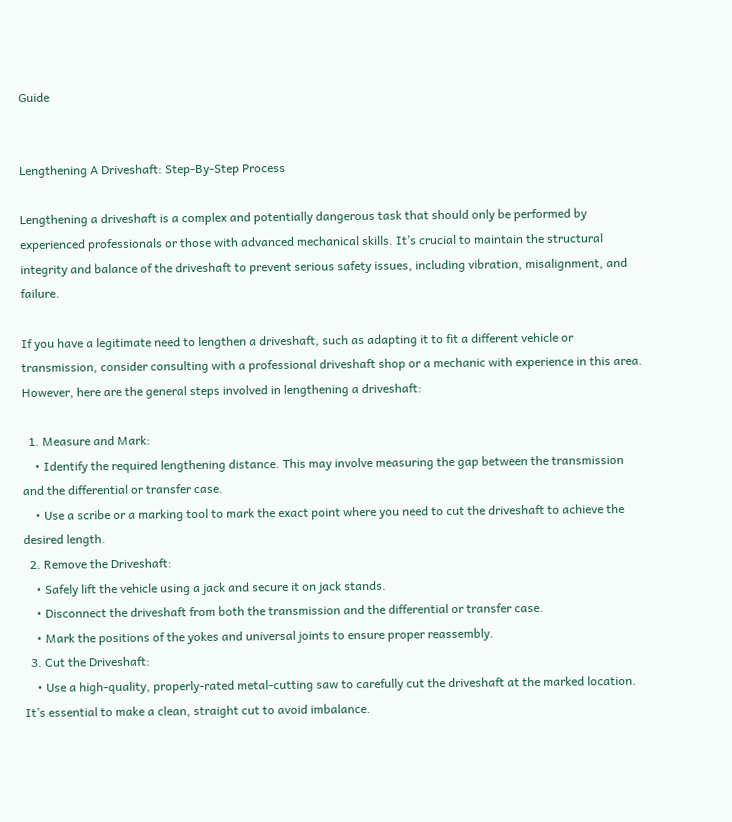Guide


Lengthening A Driveshaft: Step-By-Step Process

Lengthening a driveshaft is a complex and potentially dangerous task that should only be performed by experienced professionals or those with advanced mechanical skills. It’s crucial to maintain the structural integrity and balance of the driveshaft to prevent serious safety issues, including vibration, misalignment, and failure.

If you have a legitimate need to lengthen a driveshaft, such as adapting it to fit a different vehicle or transmission, consider consulting with a professional driveshaft shop or a mechanic with experience in this area. However, here are the general steps involved in lengthening a driveshaft:

  1. Measure and Mark:
    • Identify the required lengthening distance. This may involve measuring the gap between the transmission and the differential or transfer case.
    • Use a scribe or a marking tool to mark the exact point where you need to cut the driveshaft to achieve the desired length.
  2. Remove the Driveshaft:
    • Safely lift the vehicle using a jack and secure it on jack stands.
    • Disconnect the driveshaft from both the transmission and the differential or transfer case.
    • Mark the positions of the yokes and universal joints to ensure proper reassembly.
  3. Cut the Driveshaft:
    • Use a high-quality, properly-rated metal-cutting saw to carefully cut the driveshaft at the marked location. It’s essential to make a clean, straight cut to avoid imbalance.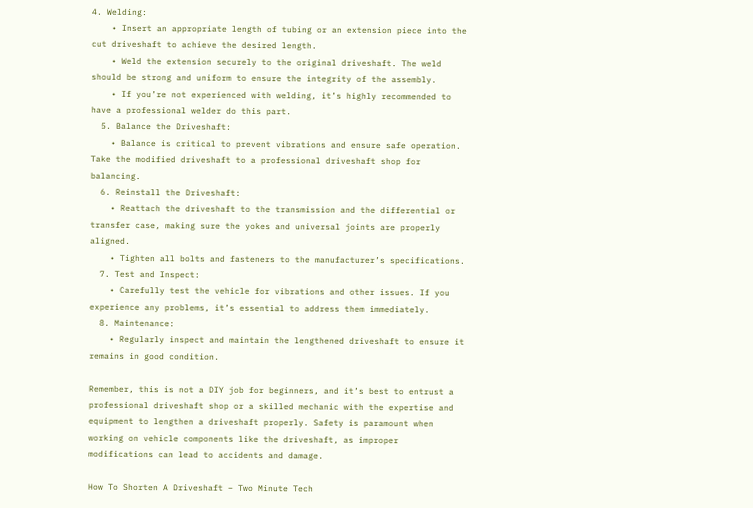4. Welding:
    • Insert an appropriate length of tubing or an extension piece into the cut driveshaft to achieve the desired length.
    • Weld the extension securely to the original driveshaft. The weld should be strong and uniform to ensure the integrity of the assembly.
    • If you’re not experienced with welding, it’s highly recommended to have a professional welder do this part.
  5. Balance the Driveshaft:
    • Balance is critical to prevent vibrations and ensure safe operation. Take the modified driveshaft to a professional driveshaft shop for balancing.
  6. Reinstall the Driveshaft:
    • Reattach the driveshaft to the transmission and the differential or transfer case, making sure the yokes and universal joints are properly aligned.
    • Tighten all bolts and fasteners to the manufacturer’s specifications.
  7. Test and Inspect:
    • Carefully test the vehicle for vibrations and other issues. If you experience any problems, it’s essential to address them immediately.
  8. Maintenance:
    • Regularly inspect and maintain the lengthened driveshaft to ensure it remains in good condition.

Remember, this is not a DIY job for beginners, and it’s best to entrust a professional driveshaft shop or a skilled mechanic with the expertise and equipment to lengthen a driveshaft properly. Safety is paramount when working on vehicle components like the driveshaft, as improper modifications can lead to accidents and damage.

How To Shorten A Driveshaft – Two Minute Tech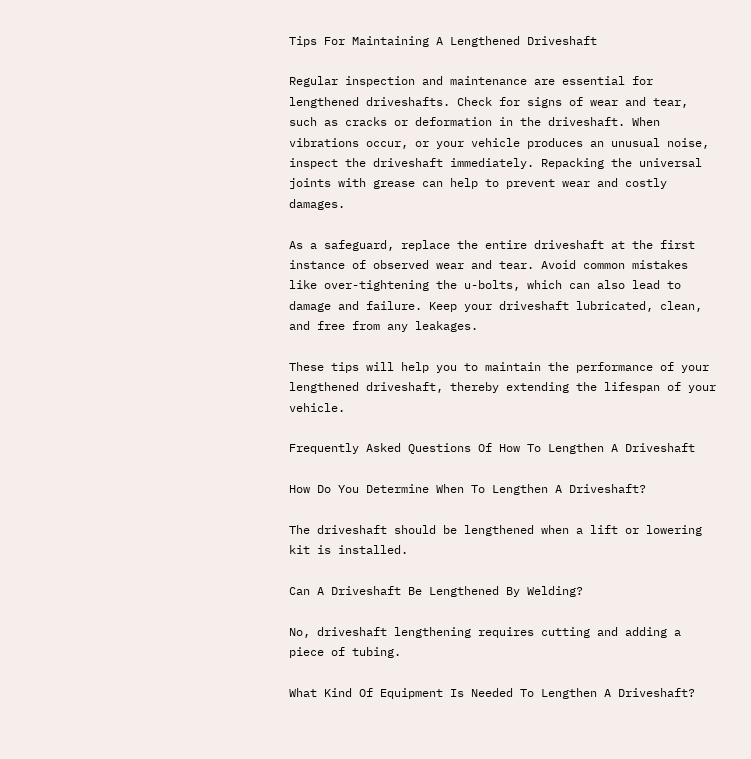Tips For Maintaining A Lengthened Driveshaft

Regular inspection and maintenance are essential for lengthened driveshafts. Check for signs of wear and tear, such as cracks or deformation in the driveshaft. When vibrations occur, or your vehicle produces an unusual noise, inspect the driveshaft immediately. Repacking the universal joints with grease can help to prevent wear and costly damages.

As a safeguard, replace the entire driveshaft at the first instance of observed wear and tear. Avoid common mistakes like over-tightening the u-bolts, which can also lead to damage and failure. Keep your driveshaft lubricated, clean, and free from any leakages.

These tips will help you to maintain the performance of your lengthened driveshaft, thereby extending the lifespan of your vehicle.

Frequently Asked Questions Of How To Lengthen A Driveshaft

How Do You Determine When To Lengthen A Driveshaft?

The driveshaft should be lengthened when a lift or lowering kit is installed.

Can A Driveshaft Be Lengthened By Welding?

No, driveshaft lengthening requires cutting and adding a piece of tubing.

What Kind Of Equipment Is Needed To Lengthen A Driveshaft?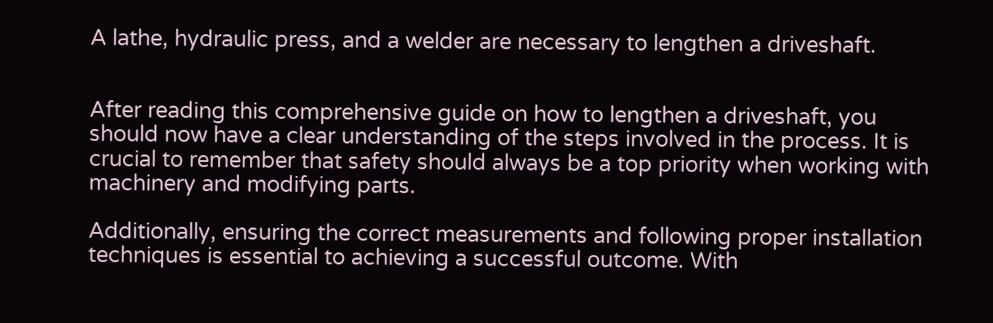A lathe, hydraulic press, and a welder are necessary to lengthen a driveshaft.


After reading this comprehensive guide on how to lengthen a driveshaft, you should now have a clear understanding of the steps involved in the process. It is crucial to remember that safety should always be a top priority when working with machinery and modifying parts.

Additionally, ensuring the correct measurements and following proper installation techniques is essential to achieving a successful outcome. With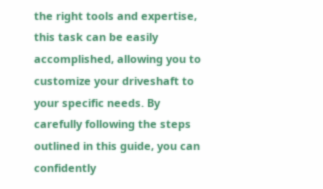the right tools and expertise, this task can be easily accomplished, allowing you to customize your driveshaft to your specific needs. By carefully following the steps outlined in this guide, you can confidently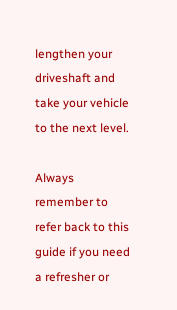lengthen your driveshaft and take your vehicle to the next level.

Always remember to refer back to this guide if you need a refresher or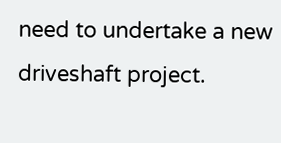need to undertake a new driveshaft project.